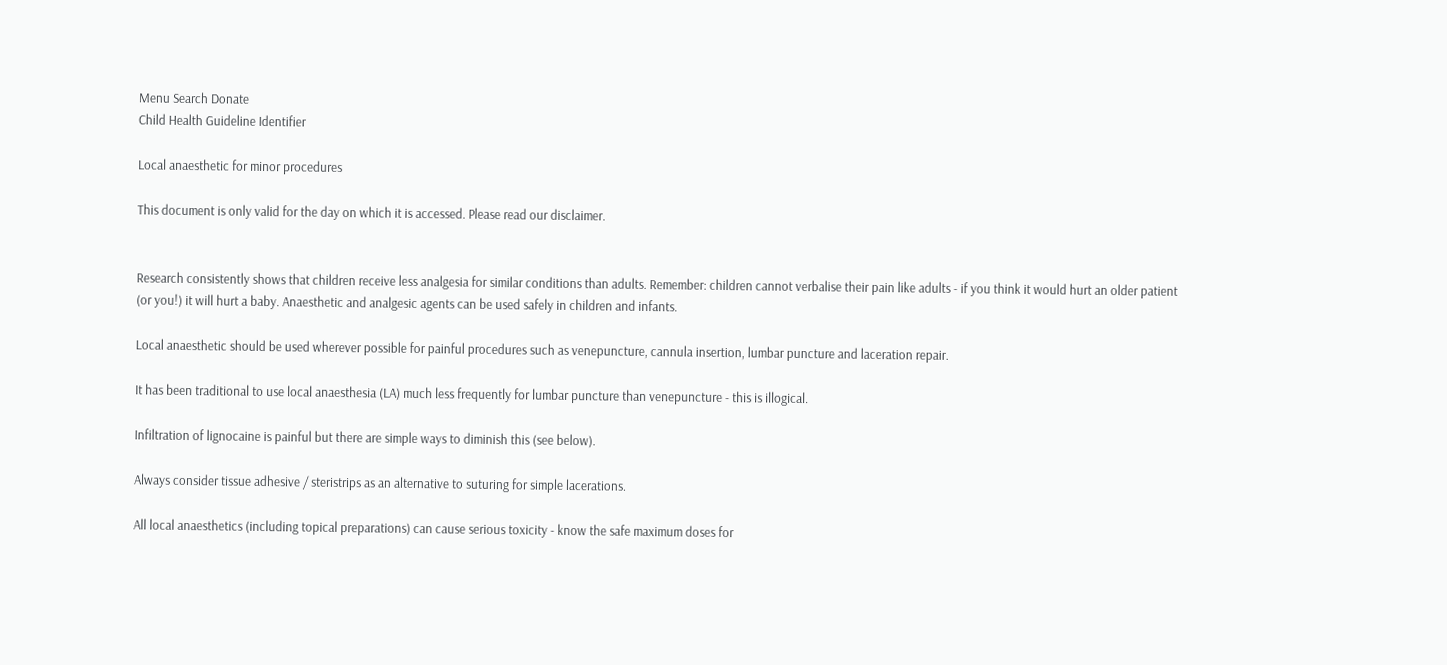Menu Search Donate
Child Health Guideline Identifier

Local anaesthetic for minor procedures

This document is only valid for the day on which it is accessed. Please read our disclaimer.


Research consistently shows that children receive less analgesia for similar conditions than adults. Remember: children cannot verbalise their pain like adults - if you think it would hurt an older patient (or you!) it will hurt a baby. Anaesthetic and analgesic agents can be used safely in children and infants.

Local anaesthetic should be used wherever possible for painful procedures such as venepuncture, cannula insertion, lumbar puncture and laceration repair.

It has been traditional to use local anaesthesia (LA) much less frequently for lumbar puncture than venepuncture - this is illogical.

Infiltration of lignocaine is painful but there are simple ways to diminish this (see below).

Always consider tissue adhesive / steristrips as an alternative to suturing for simple lacerations.

All local anaesthetics (including topical preparations) can cause serious toxicity - know the safe maximum doses for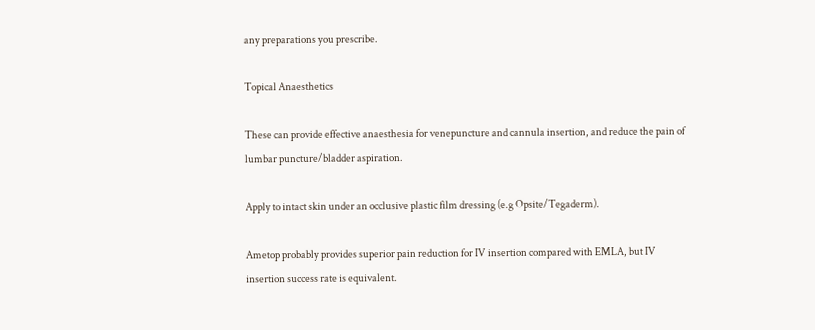any preparations you prescribe.

Topical Anaesthetics

These can provide effective anaesthesia for venepuncture and cannula insertion, and reduce the pain of lumbar puncture/bladder aspiration.

Apply to intact skin under an occlusive plastic film dressing (e.g Opsite/Tegaderm).

Ametop probably provides superior pain reduction for IV insertion compared with EMLA, but IV insertion success rate is equivalent.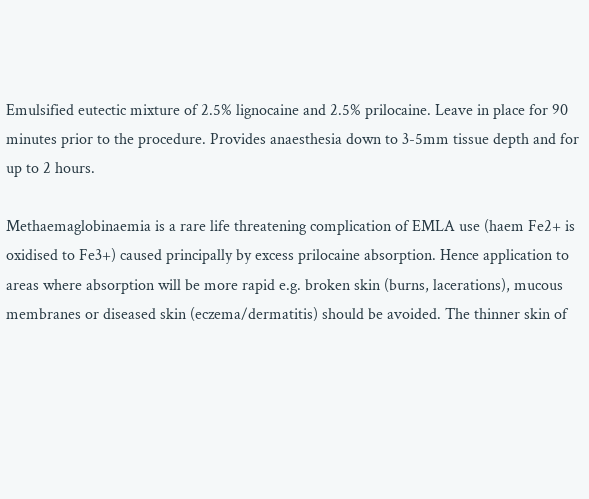Emulsified eutectic mixture of 2.5% lignocaine and 2.5% prilocaine. Leave in place for 90 minutes prior to the procedure. Provides anaesthesia down to 3-5mm tissue depth and for up to 2 hours.

Methaemaglobinaemia is a rare life threatening complication of EMLA use (haem Fe2+ is oxidised to Fe3+) caused principally by excess prilocaine absorption. Hence application to areas where absorption will be more rapid e.g. broken skin (burns, lacerations), mucous membranes or diseased skin (eczema/dermatitis) should be avoided. The thinner skin of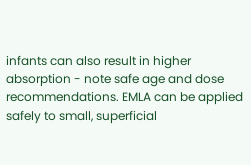infants can also result in higher absorption - note safe age and dose recommendations. EMLA can be applied safely to small, superficial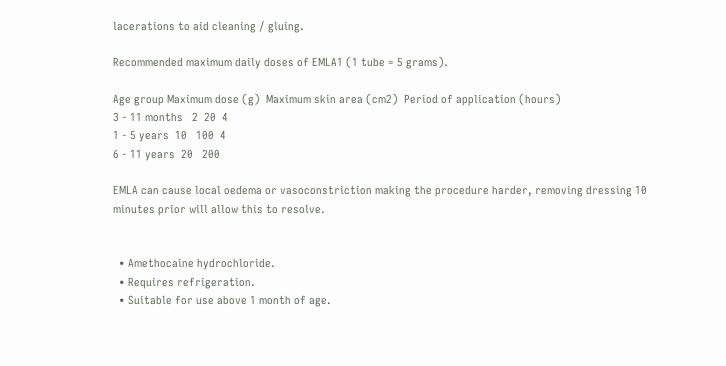lacerations to aid cleaning / gluing.

Recommended maximum daily doses of EMLA1 (1 tube = 5 grams).

Age group Maximum dose (g)  Maximum skin area (cm2)  Period of application (hours)
3 - 11 months   2  20  4
1 - 5 years  10   100  4
6 - 11 years  20   200

EMLA can cause local oedema or vasoconstriction making the procedure harder, removing dressing 10 minutes prior will allow this to resolve.


  • Amethocaine hydrochloride.
  • Requires refrigeration.
  • Suitable for use above 1 month of age.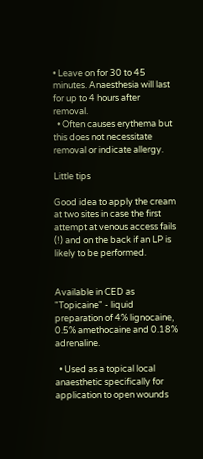• Leave on for 30 to 45 minutes. Anaesthesia will last for up to 4 hours after removal.
  • Often causes erythema but this does not necessitate removal or indicate allergy.

Little tips

Good idea to apply the cream at two sites in case the first attempt at venous access fails (!) and on the back if an LP is likely to be performed.


Available in CED as "Topicaine" - liquid preparation of 4% lignocaine, 0.5% amethocaine and 0.18% adrenaline.

  • Used as a topical local anaesthetic specifically for application to open wounds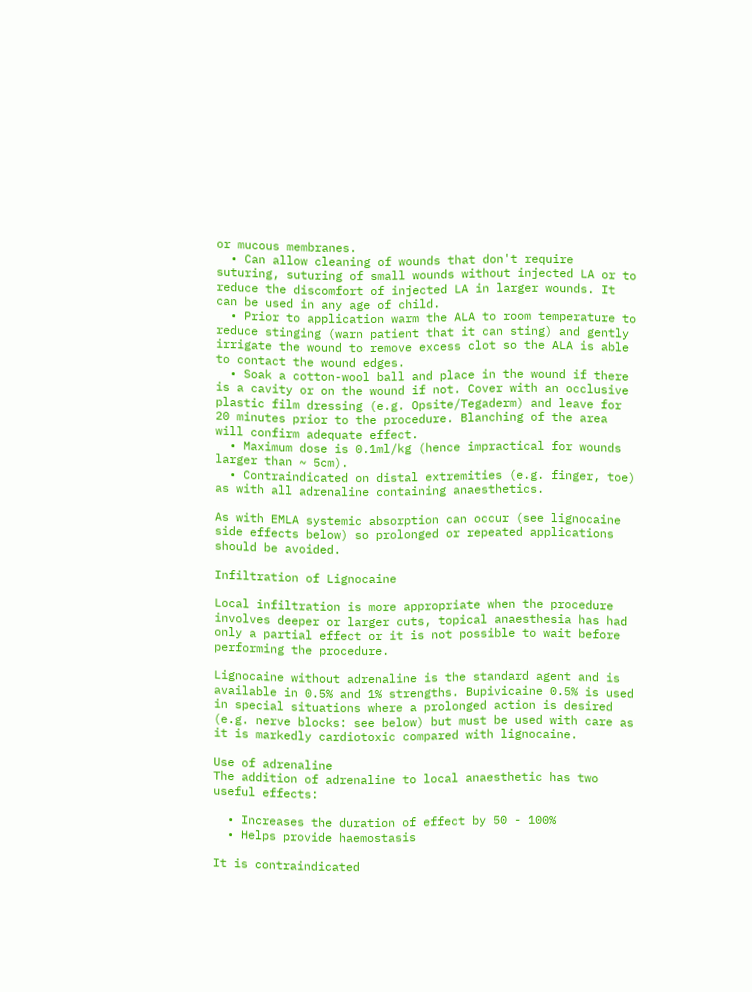or mucous membranes.
  • Can allow cleaning of wounds that don't require suturing, suturing of small wounds without injected LA or to reduce the discomfort of injected LA in larger wounds. It can be used in any age of child.
  • Prior to application warm the ALA to room temperature to reduce stinging (warn patient that it can sting) and gently irrigate the wound to remove excess clot so the ALA is able to contact the wound edges.
  • Soak a cotton-wool ball and place in the wound if there is a cavity or on the wound if not. Cover with an occlusive plastic film dressing (e.g. Opsite/Tegaderm) and leave for 20 minutes prior to the procedure. Blanching of the area will confirm adequate effect.
  • Maximum dose is 0.1ml/kg (hence impractical for wounds larger than ~ 5cm).
  • Contraindicated on distal extremities (e.g. finger, toe) as with all adrenaline containing anaesthetics.

As with EMLA systemic absorption can occur (see lignocaine side effects below) so prolonged or repeated applications should be avoided.

Infiltration of Lignocaine

Local infiltration is more appropriate when the procedure involves deeper or larger cuts, topical anaesthesia has had only a partial effect or it is not possible to wait before performing the procedure.

Lignocaine without adrenaline is the standard agent and is available in 0.5% and 1% strengths. Bupivicaine 0.5% is used in special situations where a prolonged action is desired (e.g. nerve blocks: see below) but must be used with care as it is markedly cardiotoxic compared with lignocaine.

Use of adrenaline
The addition of adrenaline to local anaesthetic has two useful effects:

  • Increases the duration of effect by 50 - 100%
  • Helps provide haemostasis

It is contraindicated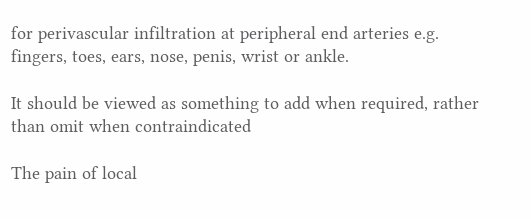for perivascular infiltration at peripheral end arteries e.g. fingers, toes, ears, nose, penis, wrist or ankle.

It should be viewed as something to add when required, rather than omit when contraindicated

The pain of local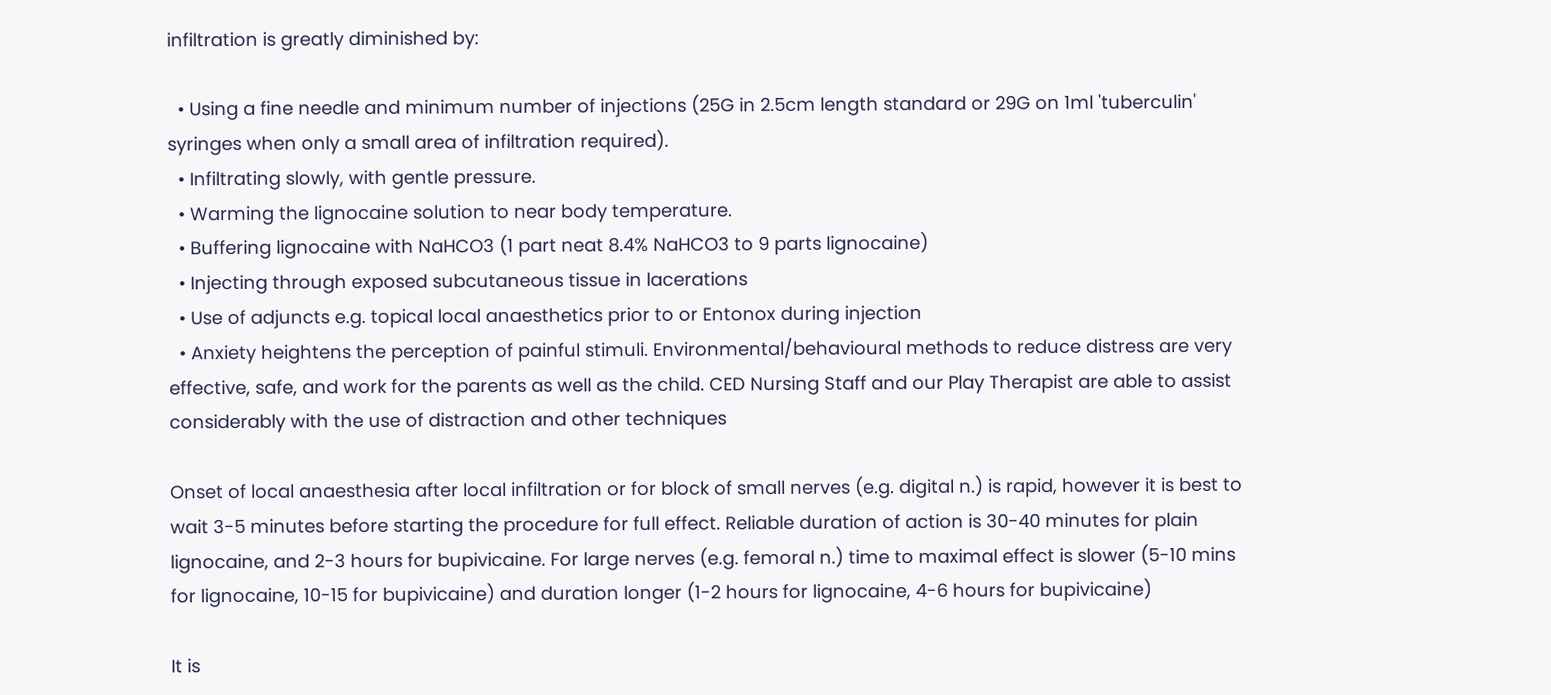infiltration is greatly diminished by:

  • Using a fine needle and minimum number of injections (25G in 2.5cm length standard or 29G on 1ml 'tuberculin' syringes when only a small area of infiltration required).
  • Infiltrating slowly, with gentle pressure.
  • Warming the lignocaine solution to near body temperature.
  • Buffering lignocaine with NaHCO3 (1 part neat 8.4% NaHCO3 to 9 parts lignocaine)
  • Injecting through exposed subcutaneous tissue in lacerations
  • Use of adjuncts e.g. topical local anaesthetics prior to or Entonox during injection
  • Anxiety heightens the perception of painful stimuli. Environmental/behavioural methods to reduce distress are very effective, safe, and work for the parents as well as the child. CED Nursing Staff and our Play Therapist are able to assist considerably with the use of distraction and other techniques

Onset of local anaesthesia after local infiltration or for block of small nerves (e.g. digital n.) is rapid, however it is best to wait 3-5 minutes before starting the procedure for full effect. Reliable duration of action is 30-40 minutes for plain lignocaine, and 2-3 hours for bupivicaine. For large nerves (e.g. femoral n.) time to maximal effect is slower (5-10 mins for lignocaine, 10-15 for bupivicaine) and duration longer (1-2 hours for lignocaine, 4-6 hours for bupivicaine)

It is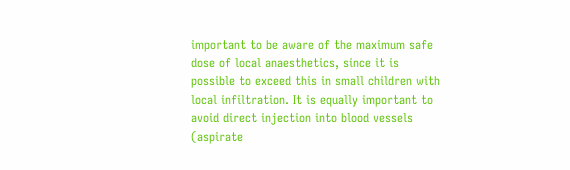important to be aware of the maximum safe dose of local anaesthetics, since it is possible to exceed this in small children with local infiltration. It is equally important to avoid direct injection into blood vessels (aspirate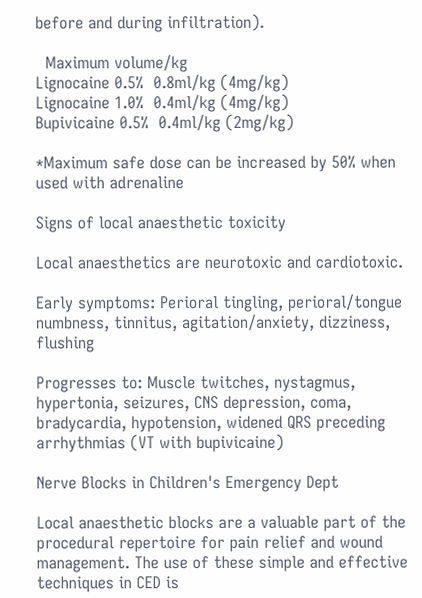before and during infiltration).

  Maximum volume/kg
Lignocaine 0.5%  0.8ml/kg (4mg/kg)
Lignocaine 1.0%  0.4ml/kg (4mg/kg)
Bupivicaine 0.5%  0.4ml/kg (2mg/kg)

*Maximum safe dose can be increased by 50% when used with adrenaline

Signs of local anaesthetic toxicity

Local anaesthetics are neurotoxic and cardiotoxic.

Early symptoms: Perioral tingling, perioral/tongue numbness, tinnitus, agitation/anxiety, dizziness, flushing

Progresses to: Muscle twitches, nystagmus, hypertonia, seizures, CNS depression, coma, bradycardia, hypotension, widened QRS preceding arrhythmias (VT with bupivicaine)

Nerve Blocks in Children's Emergency Dept

Local anaesthetic blocks are a valuable part of the procedural repertoire for pain relief and wound management. The use of these simple and effective techniques in CED is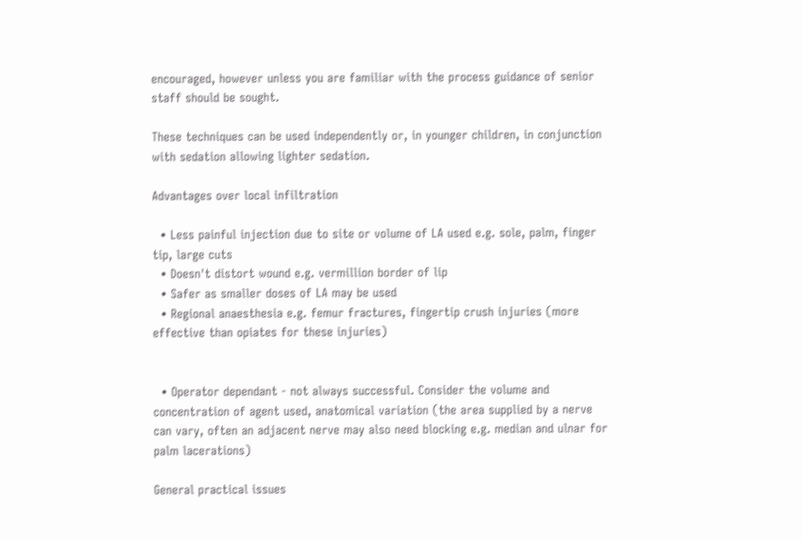encouraged, however unless you are familiar with the process guidance of senior staff should be sought.

These techniques can be used independently or, in younger children, in conjunction with sedation allowing lighter sedation.

Advantages over local infiltration

  • Less painful injection due to site or volume of LA used e.g. sole, palm, finger tip, large cuts
  • Doesn't distort wound e.g. vermillion border of lip
  • Safer as smaller doses of LA may be used
  • Regional anaesthesia e.g. femur fractures, fingertip crush injuries (more effective than opiates for these injuries)


  • Operator dependant - not always successful. Consider the volume and concentration of agent used, anatomical variation (the area supplied by a nerve can vary, often an adjacent nerve may also need blocking e.g. median and ulnar for palm lacerations)

General practical issues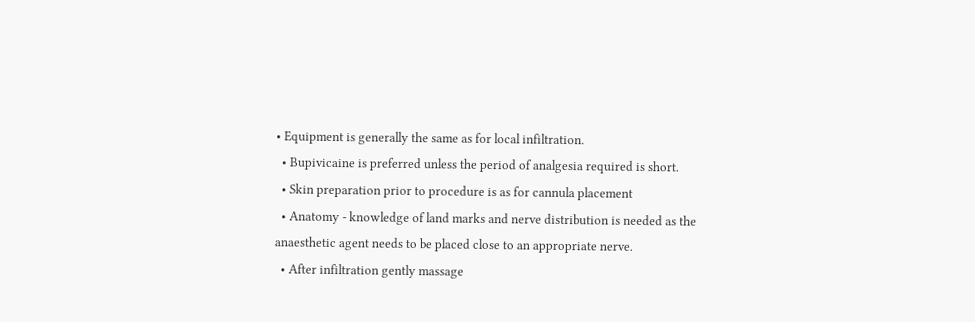• Equipment is generally the same as for local infiltration.
  • Bupivicaine is preferred unless the period of analgesia required is short.
  • Skin preparation prior to procedure is as for cannula placement
  • Anatomy - knowledge of land marks and nerve distribution is needed as the anaesthetic agent needs to be placed close to an appropriate nerve.
  • After infiltration gently massage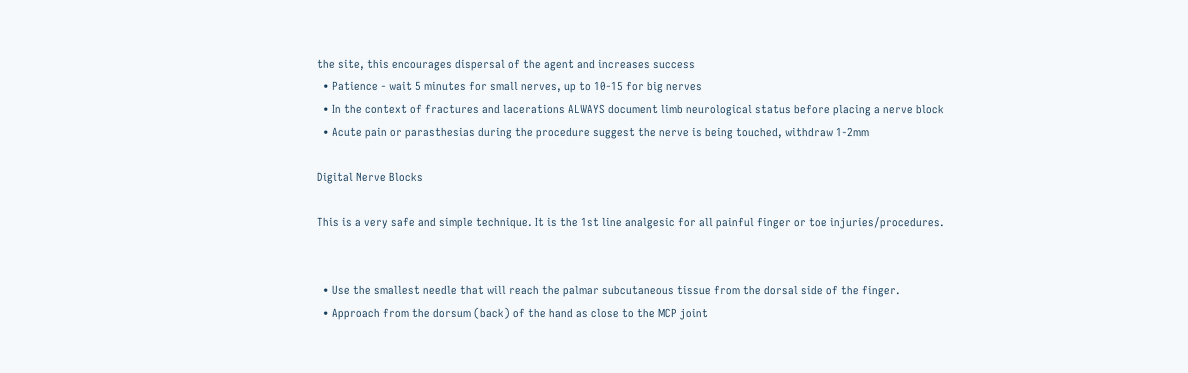the site, this encourages dispersal of the agent and increases success
  • Patience - wait 5 minutes for small nerves, up to 10-15 for big nerves
  • In the context of fractures and lacerations ALWAYS document limb neurological status before placing a nerve block
  • Acute pain or parasthesias during the procedure suggest the nerve is being touched, withdraw 1-2mm

Digital Nerve Blocks

This is a very safe and simple technique. It is the 1st line analgesic for all painful finger or toe injuries/procedures.


  • Use the smallest needle that will reach the palmar subcutaneous tissue from the dorsal side of the finger.
  • Approach from the dorsum (back) of the hand as close to the MCP joint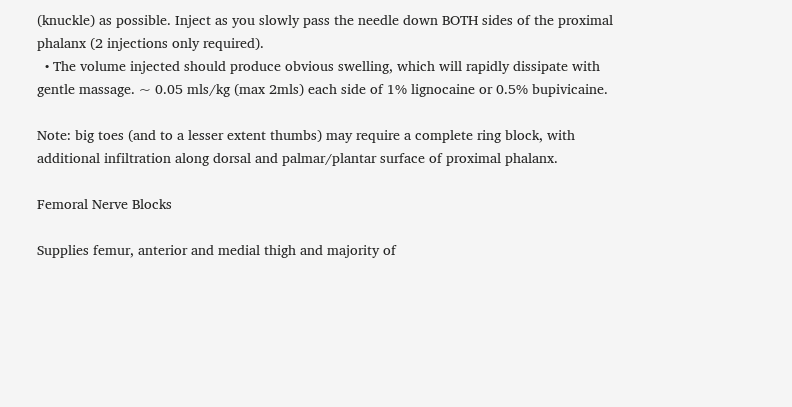(knuckle) as possible. Inject as you slowly pass the needle down BOTH sides of the proximal phalanx (2 injections only required).
  • The volume injected should produce obvious swelling, which will rapidly dissipate with gentle massage. ~ 0.05 mls/kg (max 2mls) each side of 1% lignocaine or 0.5% bupivicaine.

Note: big toes (and to a lesser extent thumbs) may require a complete ring block, with additional infiltration along dorsal and palmar/plantar surface of proximal phalanx.

Femoral Nerve Blocks

Supplies femur, anterior and medial thigh and majority of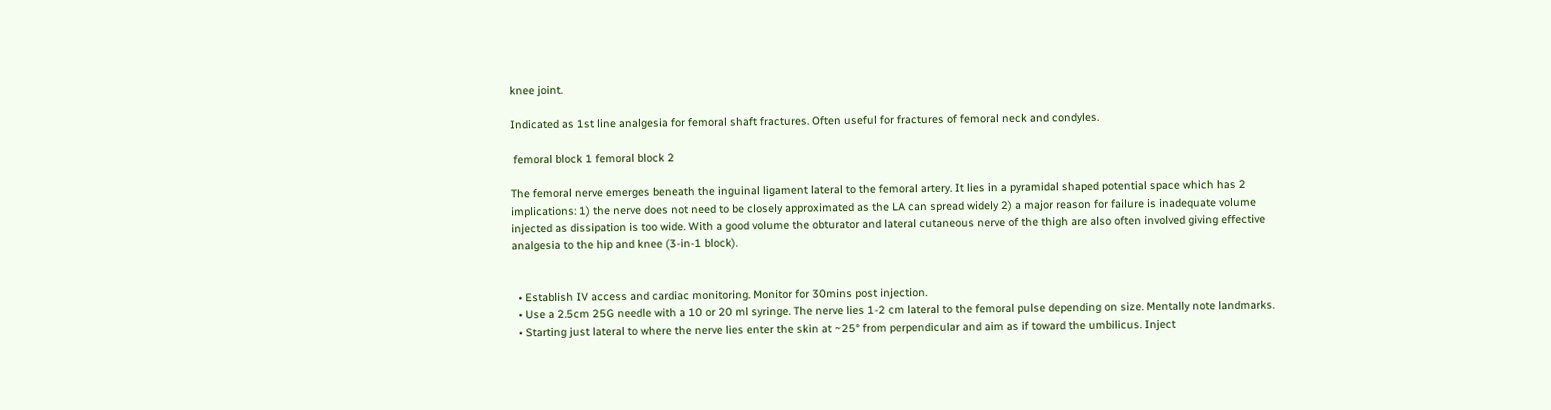knee joint.

Indicated as 1st line analgesia for femoral shaft fractures. Often useful for fractures of femoral neck and condyles.

 femoral block 1 femoral block 2

The femoral nerve emerges beneath the inguinal ligament lateral to the femoral artery. It lies in a pyramidal shaped potential space which has 2 implications: 1) the nerve does not need to be closely approximated as the LA can spread widely 2) a major reason for failure is inadequate volume injected as dissipation is too wide. With a good volume the obturator and lateral cutaneous nerve of the thigh are also often involved giving effective analgesia to the hip and knee (3-in-1 block).


  • Establish IV access and cardiac monitoring. Monitor for 30mins post injection.
  • Use a 2.5cm 25G needle with a 10 or 20 ml syringe. The nerve lies 1-2 cm lateral to the femoral pulse depending on size. Mentally note landmarks.
  • Starting just lateral to where the nerve lies enter the skin at ~25° from perpendicular and aim as if toward the umbilicus. Inject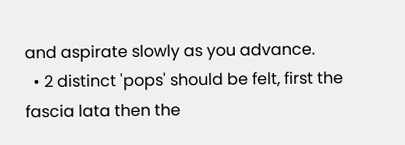and aspirate slowly as you advance.
  • 2 distinct 'pops' should be felt, first the fascia lata then the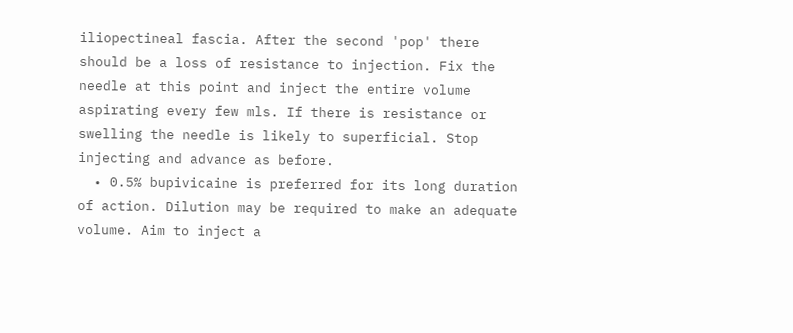iliopectineal fascia. After the second 'pop' there should be a loss of resistance to injection. Fix the needle at this point and inject the entire volume aspirating every few mls. If there is resistance or swelling the needle is likely to superficial. Stop injecting and advance as before.
  • 0.5% bupivicaine is preferred for its long duration of action. Dilution may be required to make an adequate volume. Aim to inject a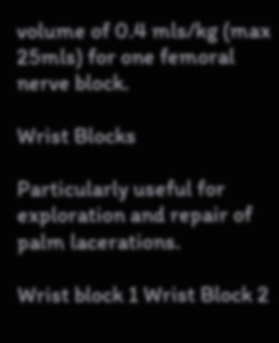volume of 0.4 mls/kg (max 25mls) for one femoral nerve block.

Wrist Blocks

Particularly useful for exploration and repair of palm lacerations.

Wrist block 1 Wrist Block 2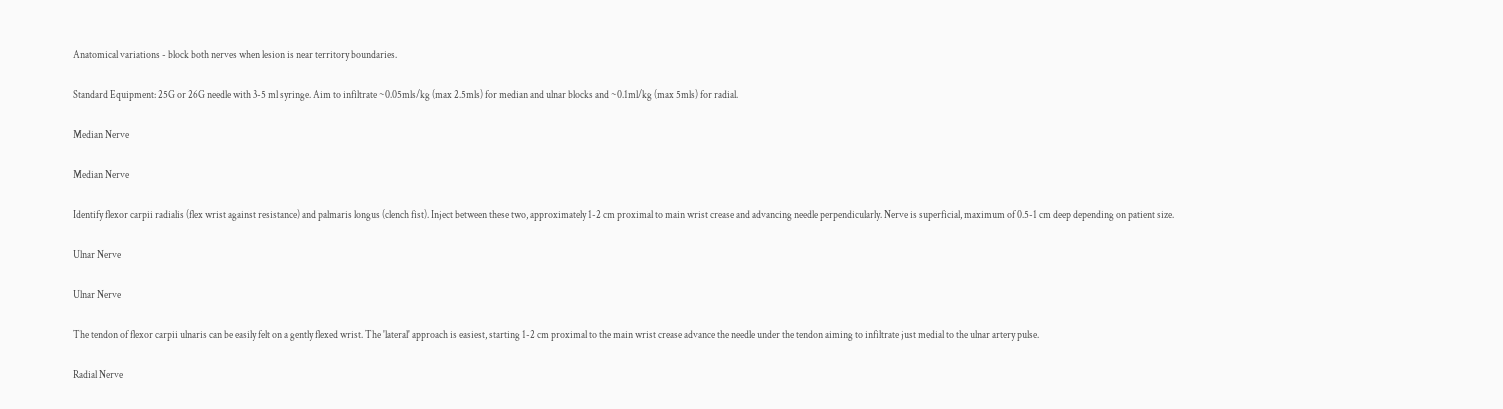Anatomical variations - block both nerves when lesion is near territory boundaries.

Standard Equipment: 25G or 26G needle with 3-5 ml syringe. Aim to infiltrate ~0.05mls/kg (max 2.5mls) for median and ulnar blocks and ~0.1ml/kg (max 5mls) for radial.

Median Nerve

Median Nerve

Identify flexor carpii radialis (flex wrist against resistance) and palmaris longus (clench fist). Inject between these two, approximately 1-2 cm proximal to main wrist crease and advancing needle perpendicularly. Nerve is superficial, maximum of 0.5-1 cm deep depending on patient size.

Ulnar Nerve

Ulnar Nerve

The tendon of flexor carpii ulnaris can be easily felt on a gently flexed wrist. The 'lateral' approach is easiest, starting 1-2 cm proximal to the main wrist crease advance the needle under the tendon aiming to infiltrate just medial to the ulnar artery pulse.

Radial Nerve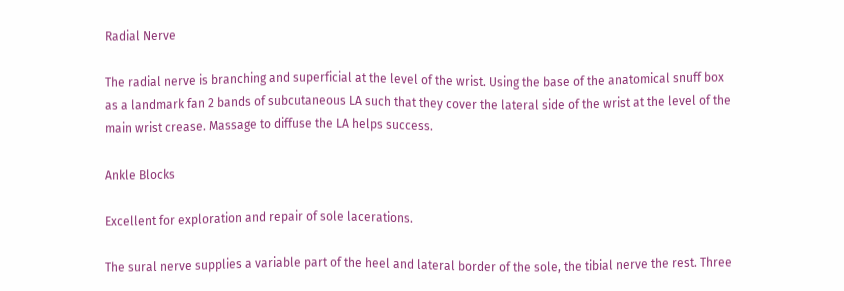Radial Nerve

The radial nerve is branching and superficial at the level of the wrist. Using the base of the anatomical snuff box as a landmark fan 2 bands of subcutaneous LA such that they cover the lateral side of the wrist at the level of the main wrist crease. Massage to diffuse the LA helps success.

Ankle Blocks

Excellent for exploration and repair of sole lacerations.

The sural nerve supplies a variable part of the heel and lateral border of the sole, the tibial nerve the rest. Three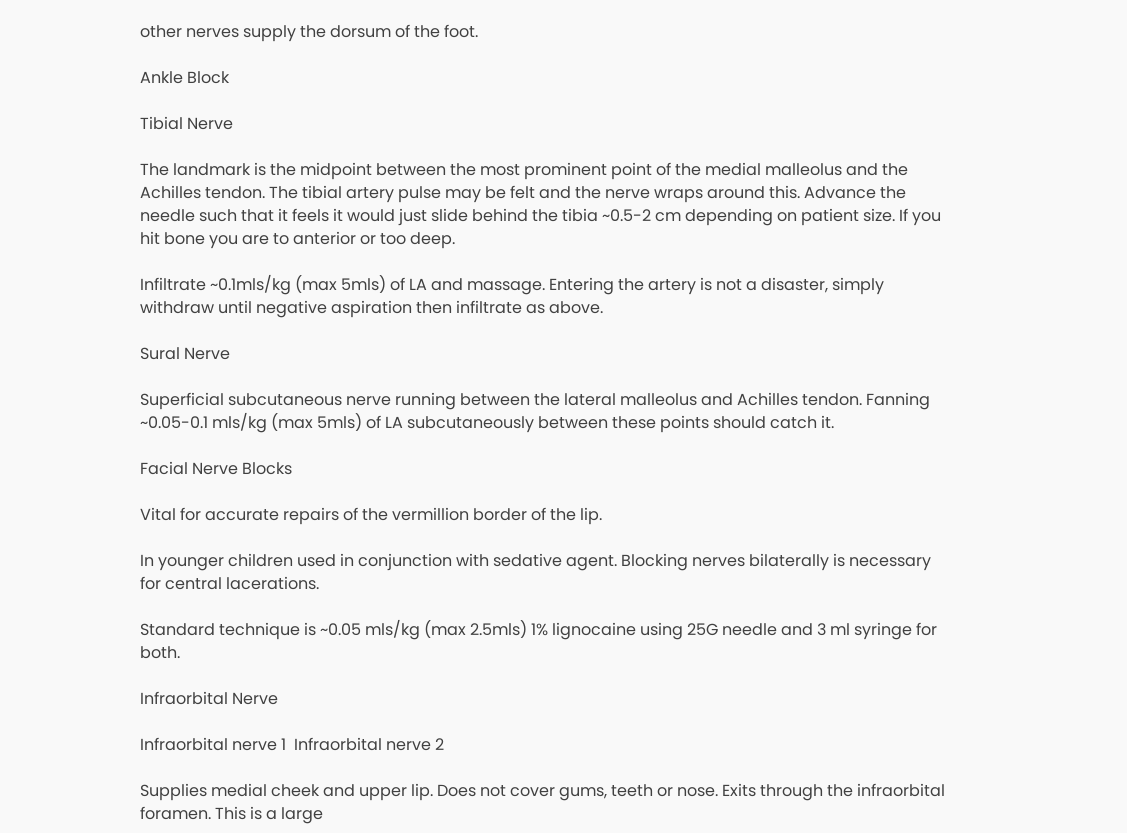other nerves supply the dorsum of the foot.

Ankle Block

Tibial Nerve

The landmark is the midpoint between the most prominent point of the medial malleolus and the Achilles tendon. The tibial artery pulse may be felt and the nerve wraps around this. Advance the needle such that it feels it would just slide behind the tibia ~0.5-2 cm depending on patient size. If you hit bone you are to anterior or too deep.

Infiltrate ~0.1mls/kg (max 5mls) of LA and massage. Entering the artery is not a disaster, simply withdraw until negative aspiration then infiltrate as above.

Sural Nerve

Superficial subcutaneous nerve running between the lateral malleolus and Achilles tendon. Fanning ~0.05-0.1 mls/kg (max 5mls) of LA subcutaneously between these points should catch it.

Facial Nerve Blocks

Vital for accurate repairs of the vermillion border of the lip.

In younger children used in conjunction with sedative agent. Blocking nerves bilaterally is necessary for central lacerations.

Standard technique is ~0.05 mls/kg (max 2.5mls) 1% lignocaine using 25G needle and 3 ml syringe for both.

Infraorbital Nerve

Infraorbital nerve 1  Infraorbital nerve 2

Supplies medial cheek and upper lip. Does not cover gums, teeth or nose. Exits through the infraorbital foramen. This is a large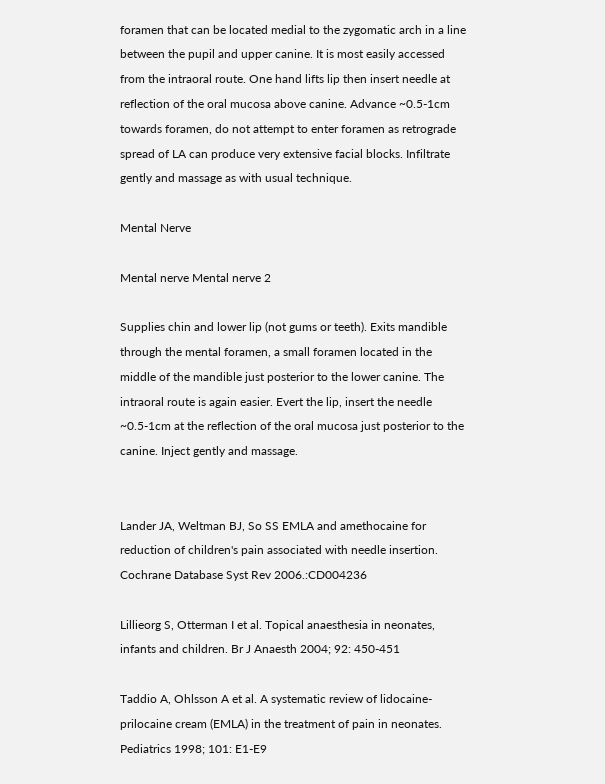foramen that can be located medial to the zygomatic arch in a line between the pupil and upper canine. It is most easily accessed from the intraoral route. One hand lifts lip then insert needle at reflection of the oral mucosa above canine. Advance ~0.5-1cm towards foramen, do not attempt to enter foramen as retrograde spread of LA can produce very extensive facial blocks. Infiltrate gently and massage as with usual technique.

Mental Nerve

Mental nerve Mental nerve 2

Supplies chin and lower lip (not gums or teeth). Exits mandible through the mental foramen, a small foramen located in the middle of the mandible just posterior to the lower canine. The intraoral route is again easier. Evert the lip, insert the needle ~0.5-1cm at the reflection of the oral mucosa just posterior to the canine. Inject gently and massage.


Lander JA, Weltman BJ, So SS EMLA and amethocaine for reduction of children's pain associated with needle insertion. Cochrane Database Syst Rev 2006.:CD004236

Lillieorg S, Otterman I et al. Topical anaesthesia in neonates, infants and children. Br J Anaesth 2004; 92: 450-451

Taddio A, Ohlsson A et al. A systematic review of lidocaine-prilocaine cream (EMLA) in the treatment of pain in neonates. Pediatrics 1998; 101: E1-E9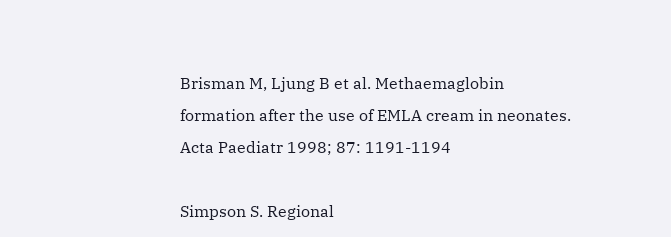Brisman M, Ljung B et al. Methaemaglobin formation after the use of EMLA cream in neonates. Acta Paediatr 1998; 87: 1191-1194

Simpson S. Regional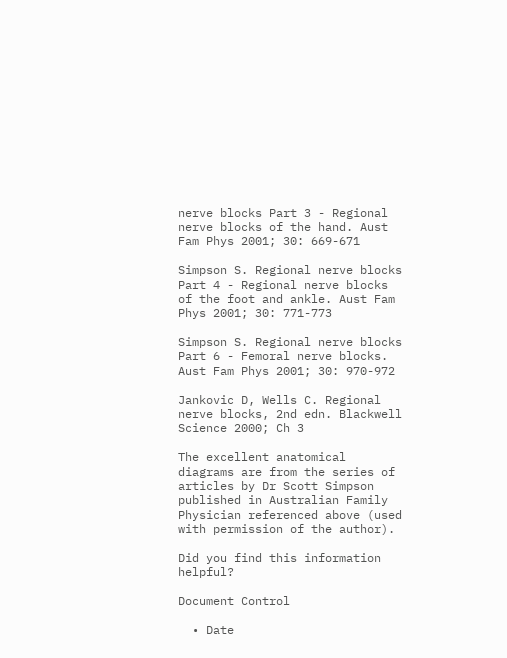nerve blocks Part 3 - Regional nerve blocks of the hand. Aust Fam Phys 2001; 30: 669-671

Simpson S. Regional nerve blocks Part 4 - Regional nerve blocks of the foot and ankle. Aust Fam Phys 2001; 30: 771-773

Simpson S. Regional nerve blocks Part 6 - Femoral nerve blocks. Aust Fam Phys 2001; 30: 970-972

Jankovic D, Wells C. Regional nerve blocks, 2nd edn. Blackwell Science 2000; Ch 3

The excellent anatomical diagrams are from the series of articles by Dr Scott Simpson published in Australian Family Physician referenced above (used with permission of the author).

Did you find this information helpful?

Document Control

  • Date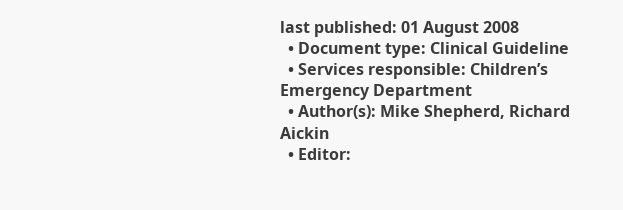last published: 01 August 2008
  • Document type: Clinical Guideline
  • Services responsible: Children’s Emergency Department
  • Author(s): Mike Shepherd, Richard Aickin
  • Editor: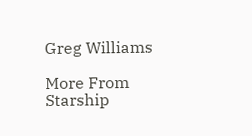Greg Williams

More From Starship